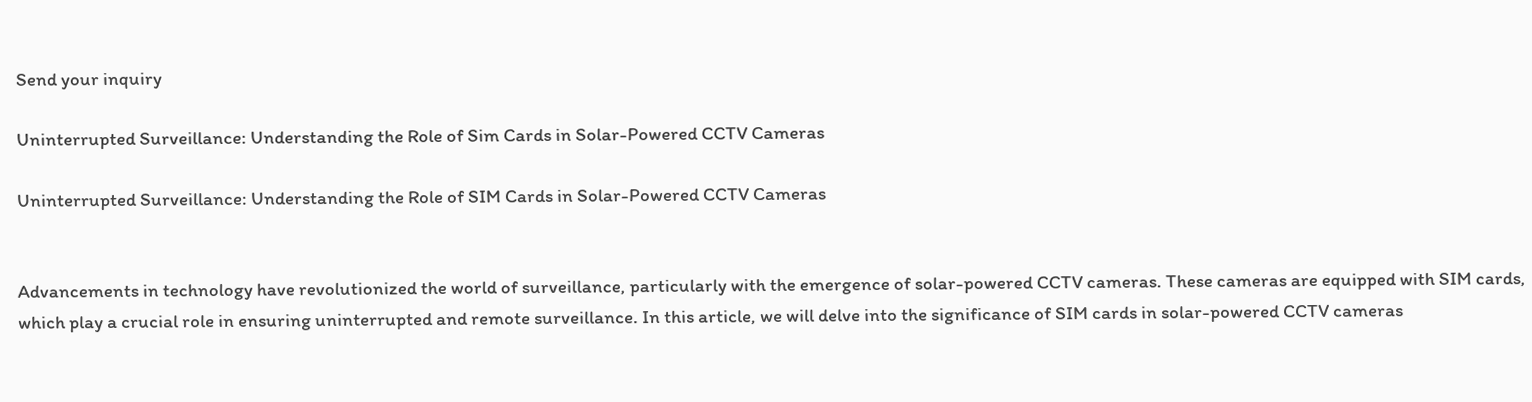Send your inquiry

Uninterrupted Surveillance: Understanding the Role of Sim Cards in Solar-Powered CCTV Cameras

Uninterrupted Surveillance: Understanding the Role of SIM Cards in Solar-Powered CCTV Cameras


Advancements in technology have revolutionized the world of surveillance, particularly with the emergence of solar-powered CCTV cameras. These cameras are equipped with SIM cards, which play a crucial role in ensuring uninterrupted and remote surveillance. In this article, we will delve into the significance of SIM cards in solar-powered CCTV cameras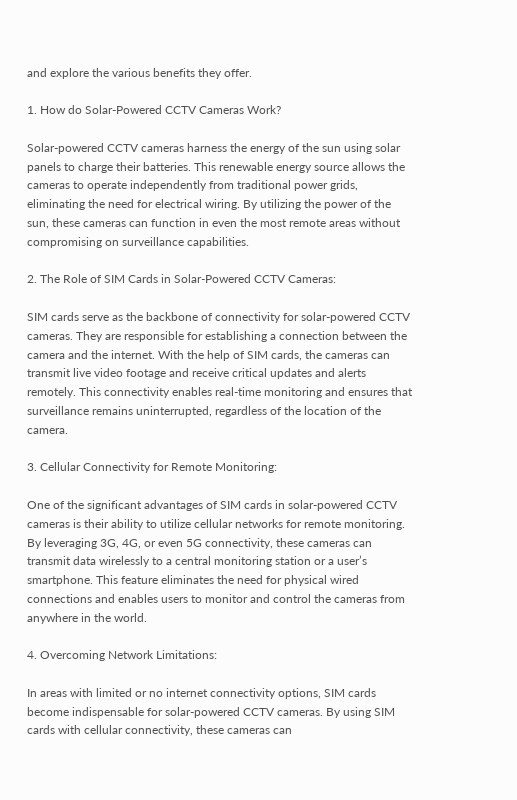and explore the various benefits they offer.

1. How do Solar-Powered CCTV Cameras Work?

Solar-powered CCTV cameras harness the energy of the sun using solar panels to charge their batteries. This renewable energy source allows the cameras to operate independently from traditional power grids, eliminating the need for electrical wiring. By utilizing the power of the sun, these cameras can function in even the most remote areas without compromising on surveillance capabilities.

2. The Role of SIM Cards in Solar-Powered CCTV Cameras:

SIM cards serve as the backbone of connectivity for solar-powered CCTV cameras. They are responsible for establishing a connection between the camera and the internet. With the help of SIM cards, the cameras can transmit live video footage and receive critical updates and alerts remotely. This connectivity enables real-time monitoring and ensures that surveillance remains uninterrupted, regardless of the location of the camera.

3. Cellular Connectivity for Remote Monitoring:

One of the significant advantages of SIM cards in solar-powered CCTV cameras is their ability to utilize cellular networks for remote monitoring. By leveraging 3G, 4G, or even 5G connectivity, these cameras can transmit data wirelessly to a central monitoring station or a user’s smartphone. This feature eliminates the need for physical wired connections and enables users to monitor and control the cameras from anywhere in the world.

4. Overcoming Network Limitations:

In areas with limited or no internet connectivity options, SIM cards become indispensable for solar-powered CCTV cameras. By using SIM cards with cellular connectivity, these cameras can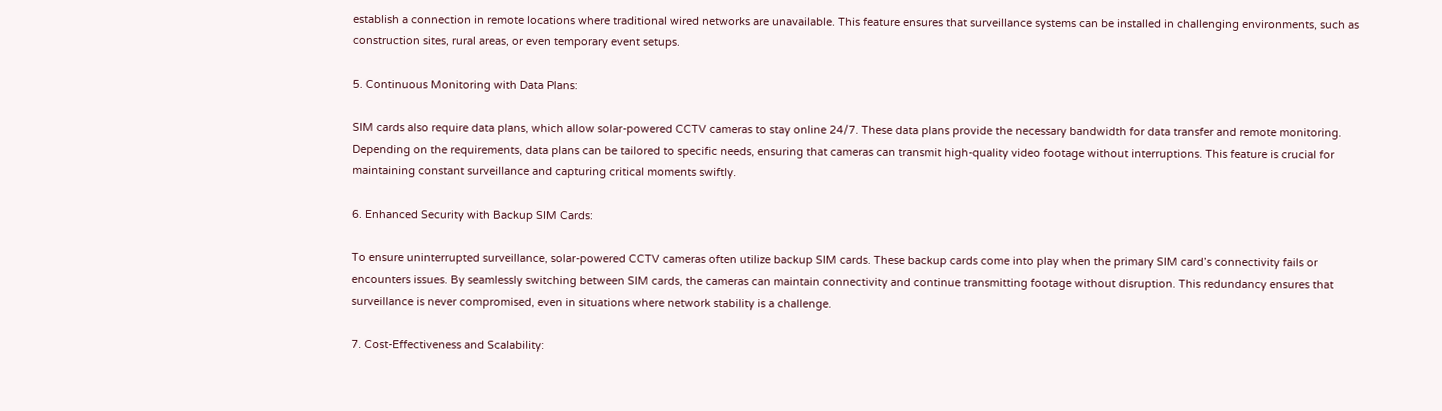establish a connection in remote locations where traditional wired networks are unavailable. This feature ensures that surveillance systems can be installed in challenging environments, such as construction sites, rural areas, or even temporary event setups.

5. Continuous Monitoring with Data Plans:

SIM cards also require data plans, which allow solar-powered CCTV cameras to stay online 24/7. These data plans provide the necessary bandwidth for data transfer and remote monitoring. Depending on the requirements, data plans can be tailored to specific needs, ensuring that cameras can transmit high-quality video footage without interruptions. This feature is crucial for maintaining constant surveillance and capturing critical moments swiftly.

6. Enhanced Security with Backup SIM Cards:

To ensure uninterrupted surveillance, solar-powered CCTV cameras often utilize backup SIM cards. These backup cards come into play when the primary SIM card’s connectivity fails or encounters issues. By seamlessly switching between SIM cards, the cameras can maintain connectivity and continue transmitting footage without disruption. This redundancy ensures that surveillance is never compromised, even in situations where network stability is a challenge.

7. Cost-Effectiveness and Scalability: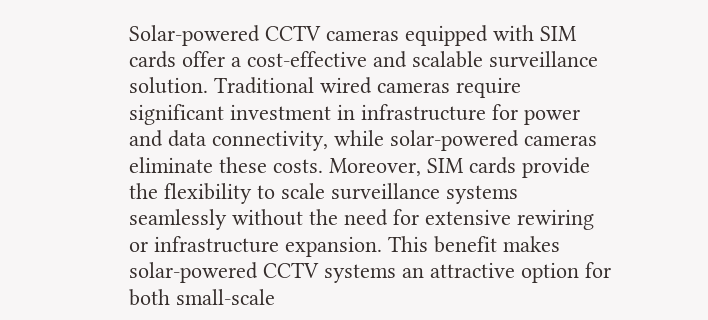Solar-powered CCTV cameras equipped with SIM cards offer a cost-effective and scalable surveillance solution. Traditional wired cameras require significant investment in infrastructure for power and data connectivity, while solar-powered cameras eliminate these costs. Moreover, SIM cards provide the flexibility to scale surveillance systems seamlessly without the need for extensive rewiring or infrastructure expansion. This benefit makes solar-powered CCTV systems an attractive option for both small-scale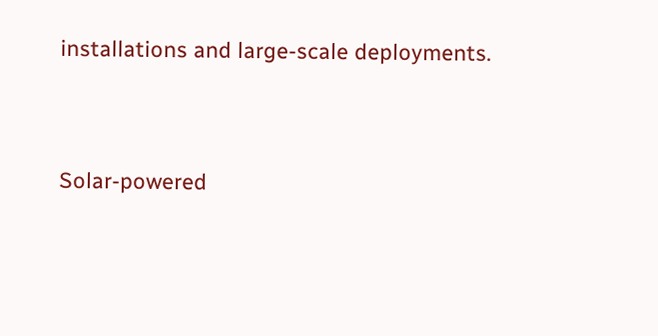installations and large-scale deployments.


Solar-powered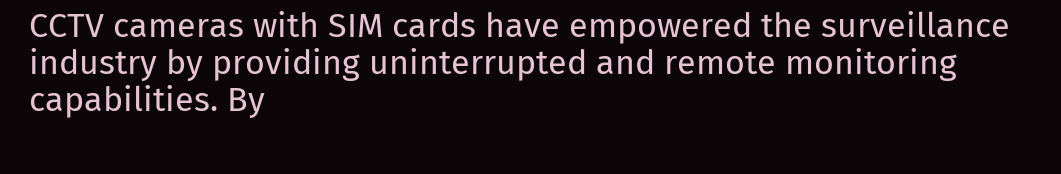CCTV cameras with SIM cards have empowered the surveillance industry by providing uninterrupted and remote monitoring capabilities. By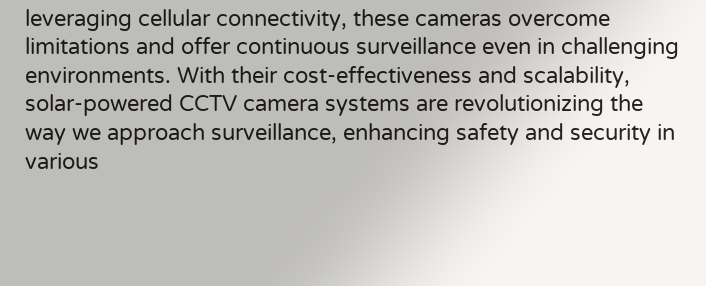leveraging cellular connectivity, these cameras overcome limitations and offer continuous surveillance even in challenging environments. With their cost-effectiveness and scalability, solar-powered CCTV camera systems are revolutionizing the way we approach surveillance, enhancing safety and security in various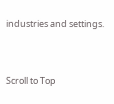industries and settings.


Scroll to Top